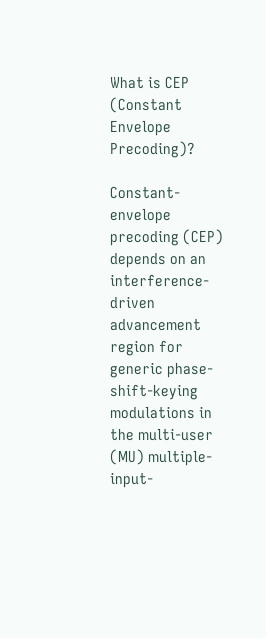What is CEP (Constant Envelope Precoding)?

Constant-envelope precoding (CEP) depends on an interference-driven advancement region for generic phase-shift-keying modulations in the multi-user (MU) multiple-input-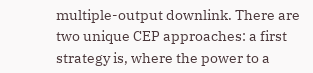multiple-output downlink. There are two unique CEP approaches: a first strategy is, where the power to a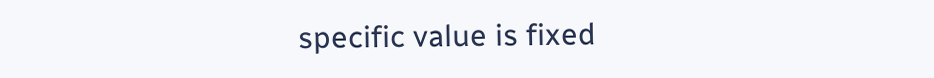specific value is fixed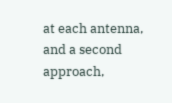at each antenna, and a second approach,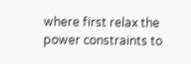where first relax the power constraints to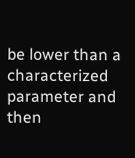be lower than a characterized parameter and then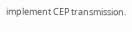implement CEP transmission.